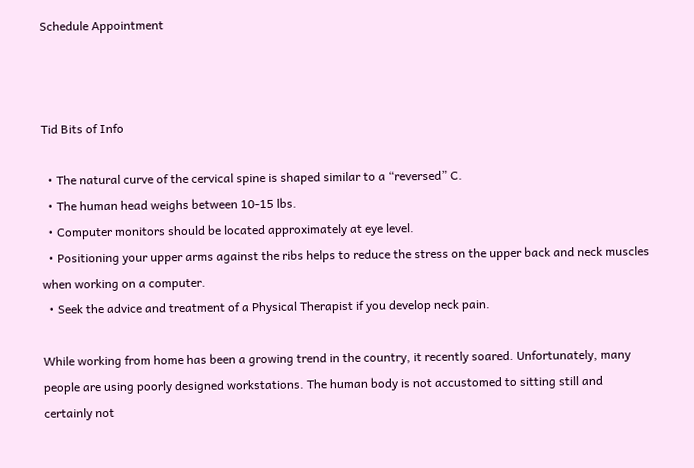Schedule Appointment



Tid Bits of Info

  • The natural curve of the cervical spine is shaped similar to a “reversed” C.
  • The human head weighs between 10-15 lbs.
  • Computer monitors should be located approximately at eye level.
  • Positioning your upper arms against the ribs helps to reduce the stress on the upper back and neck muscles when working on a computer.
  • Seek the advice and treatment of a Physical Therapist if you develop neck pain.

While working from home has been a growing trend in the country, it recently soared. Unfortunately, many people are using poorly designed workstations. The human body is not accustomed to sitting still and certainly not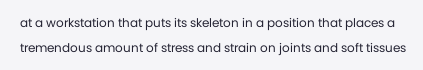at a workstation that puts its skeleton in a position that places a tremendous amount of stress and strain on joints and soft tissues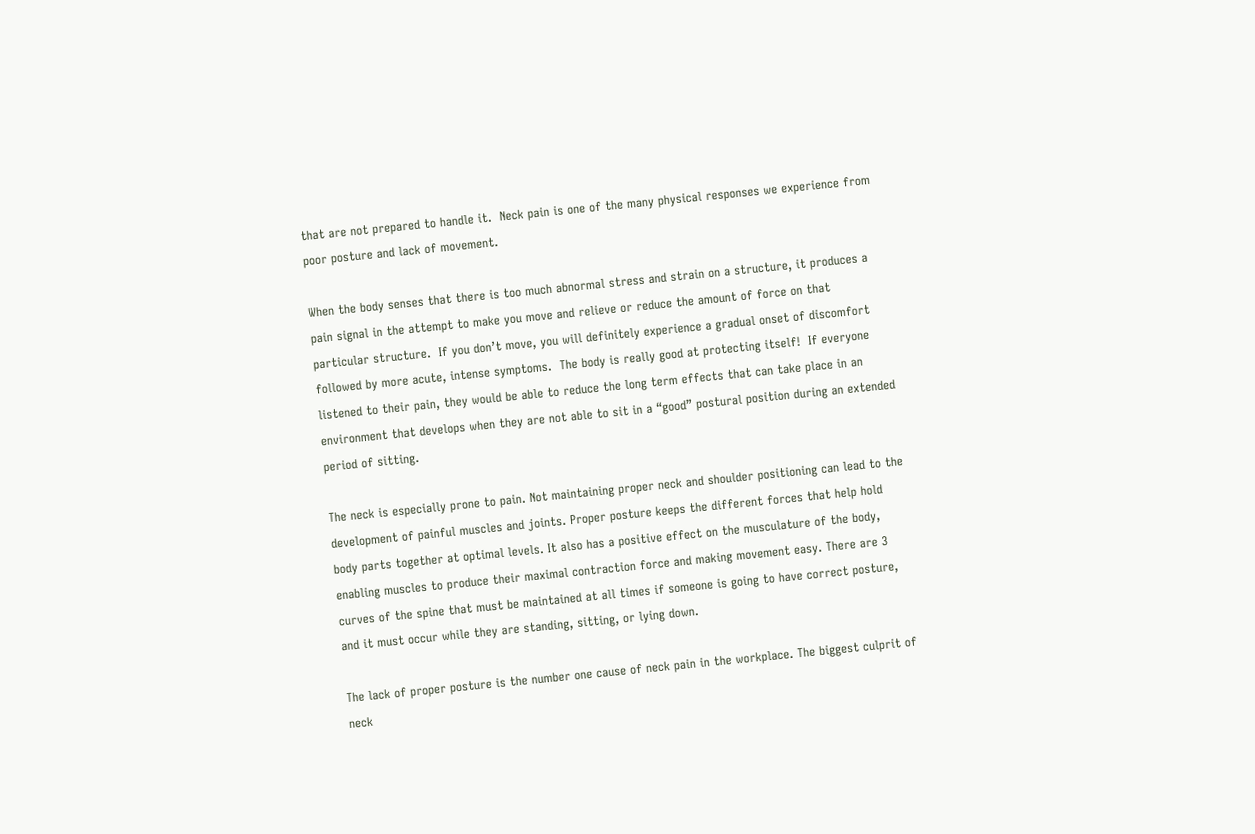that are not prepared to handle it.  Neck pain is one of the many physical responses we experience from poor posture and lack of movement.

When the body senses that there is too much abnormal stress and strain on a structure, it produces a pain signal in the attempt to make you move and relieve or reduce the amount of force on that particular structure.  If you don’t move, you will definitely experience a gradual onset of discomfort followed by more acute, intense symptoms.  The body is really good at protecting itself!  If everyone listened to their pain, they would be able to reduce the long term effects that can take place in an environment that develops when they are not able to sit in a “good” postural position during an extended period of sitting.

The neck is especially prone to pain. Not maintaining proper neck and shoulder positioning can lead to the development of painful muscles and joints. Proper posture keeps the different forces that help hold body parts together at optimal levels. It also has a positive effect on the musculature of the body, enabling muscles to produce their maximal contraction force and making movement easy. There are 3 curves of the spine that must be maintained at all times if someone is going to have correct posture, and it must occur while they are standing, sitting, or lying down.

The lack of proper posture is the number one cause of neck pain in the workplace. The biggest culprit of neck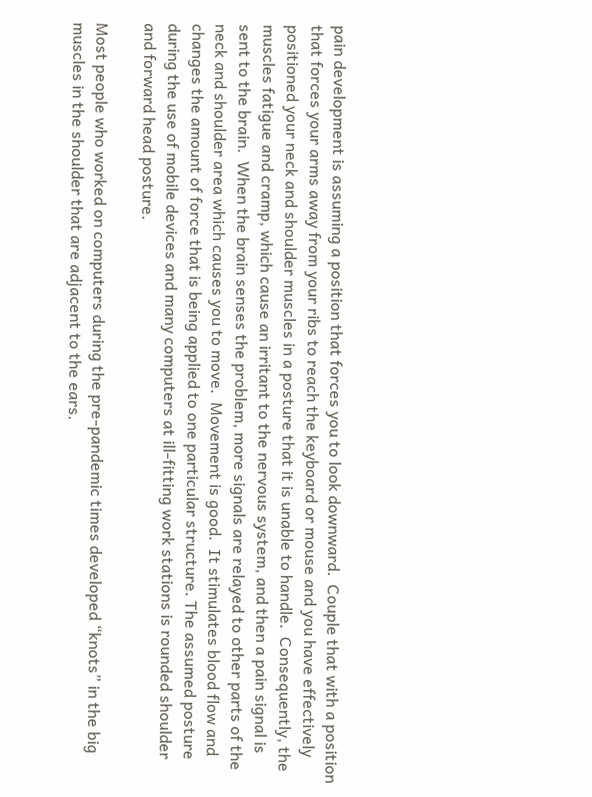pain development is assuming a position that forces you to look downward.  Couple that with a position that forces your arms away from your ribs to reach the keyboard or mouse and you have effectively positioned your neck and shoulder muscles in a posture that it is unable to handle.  Consequently, the muscles fatigue and cramp, which cause an irritant to the nervous system, and then a pain signal is sent to the brain.  When the brain senses the problem, more signals are relayed to other parts of the neck and shoulder area which causes you to move.  Movement is good.  It stimulates blood flow and changes the amount of force that is being applied to one particular structure. The assumed posture during the use of mobile devices and many computers at ill-fitting work stations is rounded shoulder and forward head posture.

Most people who worked on computers during the pre-pandemic times developed “knots” in the big muscles in the shoulder that are adjacent to the ears.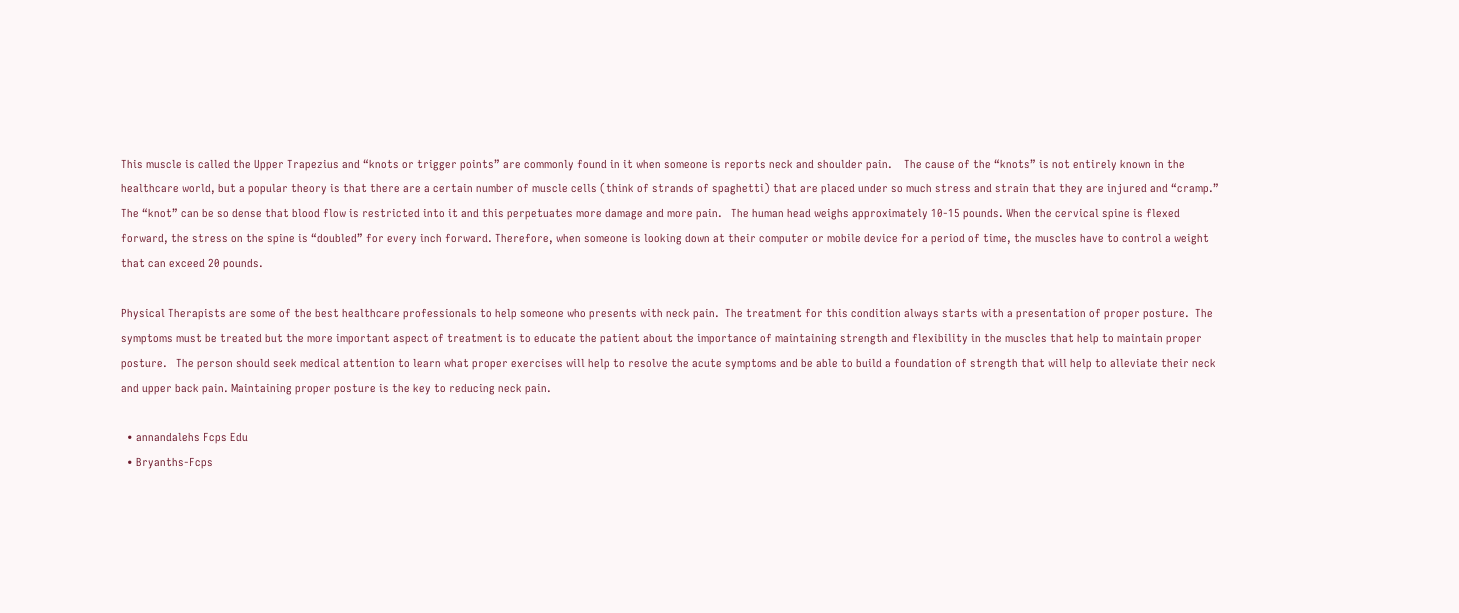This muscle is called the Upper Trapezius and “knots or trigger points” are commonly found in it when someone is reports neck and shoulder pain.    The cause of the “knots” is not entirely known in the healthcare world, but a popular theory is that there are a certain number of muscle cells (think of strands of spaghetti) that are placed under so much stress and strain that they are injured and “cramp.”  The “knot” can be so dense that blood flow is restricted into it and this perpetuates more damage and more pain.   The human head weighs approximately 10-15 pounds. When the cervical spine is flexed forward, the stress on the spine is “doubled” for every inch forward. Therefore, when someone is looking down at their computer or mobile device for a period of time, the muscles have to control a weight that can exceed 20 pounds.

Physical Therapists are some of the best healthcare professionals to help someone who presents with neck pain.  The treatment for this condition always starts with a presentation of proper posture.  The symptoms must be treated but the more important aspect of treatment is to educate the patient about the importance of maintaining strength and flexibility in the muscles that help to maintain proper posture.   The person should seek medical attention to learn what proper exercises will help to resolve the acute symptoms and be able to build a foundation of strength that will help to alleviate their neck and upper back pain. Maintaining proper posture is the key to reducing neck pain.

  • annandalehs Fcps Edu
  • Bryanths-Fcps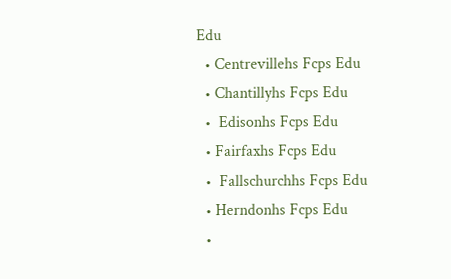Edu
  • Centrevillehs Fcps Edu
  • Chantillyhs Fcps Edu
  •  Edisonhs Fcps Edu
  • Fairfaxhs Fcps Edu
  •  Fallschurchhs Fcps Edu
  • Herndonhs Fcps Edu
  •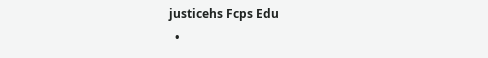justicehs Fcps Edu
  •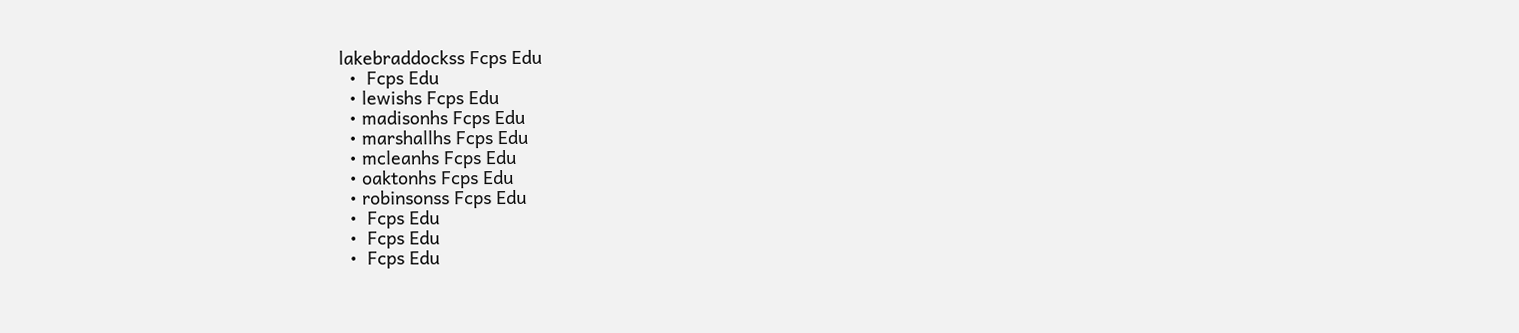lakebraddockss Fcps Edu
  •  Fcps Edu
  • lewishs Fcps Edu
  • madisonhs Fcps Edu
  • marshallhs Fcps Edu
  • mcleanhs Fcps Edu
  • oaktonhs Fcps Edu
  • robinsonss Fcps Edu
  •  Fcps Edu
  •  Fcps Edu
  •  Fcps Edu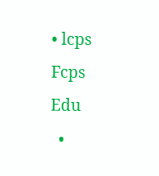• lcps Fcps Edu
  •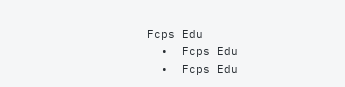Fcps Edu
  •  Fcps Edu
  •  Fcps Edu